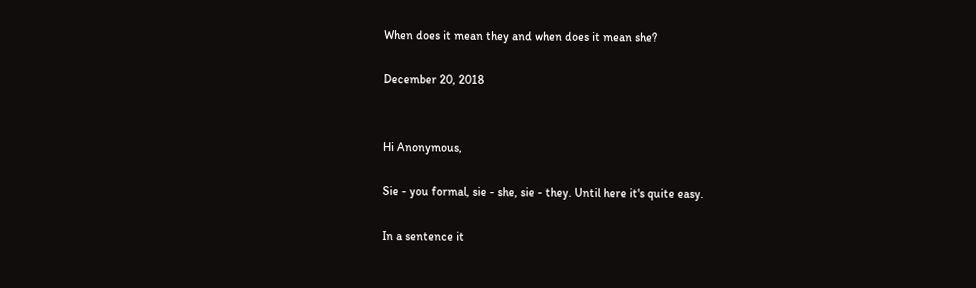When does it mean they and when does it mean she?

December 20, 2018


Hi Anonymous,

Sie - you formal, sie - she, sie - they. Until here it's quite easy.

In a sentence it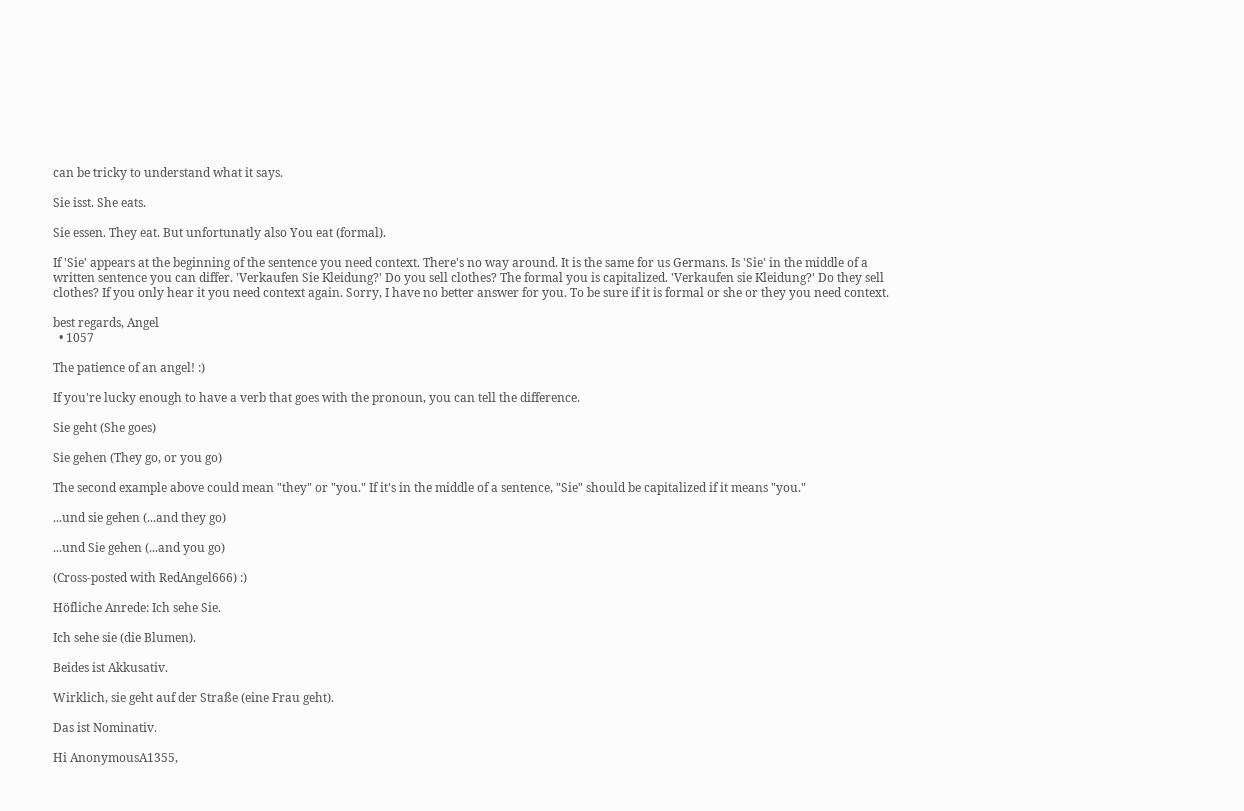can be tricky to understand what it says.

Sie isst. She eats.

Sie essen. They eat. But unfortunatly also You eat (formal).

If 'Sie' appears at the beginning of the sentence you need context. There's no way around. It is the same for us Germans. Is 'Sie' in the middle of a written sentence you can differ. 'Verkaufen Sie Kleidung?' Do you sell clothes? The formal you is capitalized. 'Verkaufen sie Kleidung?' Do they sell clothes? If you only hear it you need context again. Sorry, I have no better answer for you. To be sure if it is formal or she or they you need context.

best regards, Angel
  • 1057

The patience of an angel! :)

If you're lucky enough to have a verb that goes with the pronoun, you can tell the difference.

Sie geht (She goes)

Sie gehen (They go, or you go)

The second example above could mean "they" or "you." If it's in the middle of a sentence, "Sie" should be capitalized if it means "you."

...und sie gehen (...and they go)

...und Sie gehen (...and you go)

(Cross-posted with RedAngel666) :)

Höfliche Anrede: Ich sehe Sie.

Ich sehe sie (die Blumen).

Beides ist Akkusativ.

Wirklich, sie geht auf der Straße (eine Frau geht).

Das ist Nominativ.

Hi AnonymousA1355,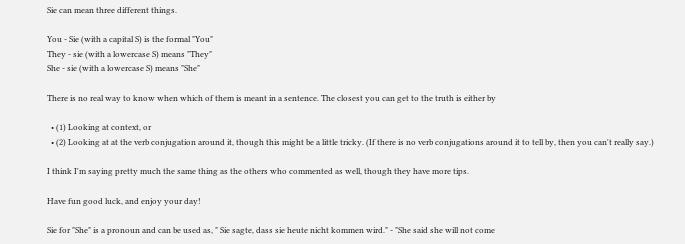Sie can mean three different things.

You - Sie (with a capital S) is the formal "You"
They - sie (with a lowercase S) means "They"
She - sie (with a lowercase S) means "She"

There is no real way to know when which of them is meant in a sentence. The closest you can get to the truth is either by

  • (1) Looking at context, or
  • (2) Looking at at the verb conjugation around it, though this might be a little tricky. (If there is no verb conjugations around it to tell by, then you can't really say.)

I think I'm saying pretty much the same thing as the others who commented as well, though they have more tips.

Have fun good luck, and enjoy your day!

Sie for "She" is a pronoun and can be used as, " Sie sagte, dass sie heute nicht kommen wird." - "She said she will not come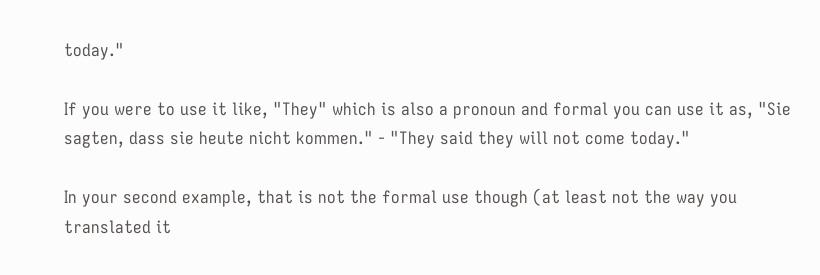today."

If you were to use it like, "They" which is also a pronoun and formal you can use it as, "Sie sagten, dass sie heute nicht kommen." - "They said they will not come today."

In your second example, that is not the formal use though (at least not the way you translated it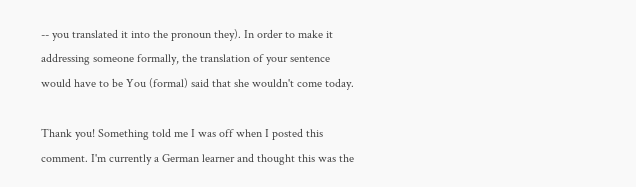-- you translated it into the pronoun they). In order to make it addressing someone formally, the translation of your sentence would have to be You (formal) said that she wouldn't come today.

Thank you! Something told me I was off when I posted this comment. I'm currently a German learner and thought this was the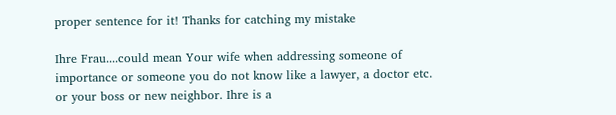proper sentence for it! Thanks for catching my mistake

Ihre Frau....could mean Your wife when addressing someone of importance or someone you do not know like a lawyer, a doctor etc. or your boss or new neighbor. Ihre is a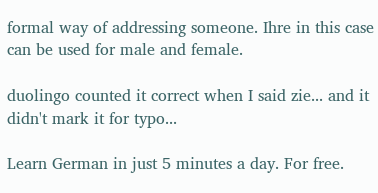formal way of addressing someone. Ihre in this case can be used for male and female.

duolingo counted it correct when I said zie... and it didn't mark it for typo...

Learn German in just 5 minutes a day. For free.